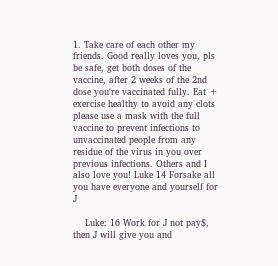1. Take care of each other my friends. Good really loves you, pls be safe, get both doses of the vaccine, after 2 weeks of the 2nd dose you're vaccinated fully. Eat + exercise healthy to avoid any clots please use a mask with the full vaccine to prevent infections to unvaccinated people from any residue of the virus in you over previous infections. Others and I also love you! Luke 14 Forsake all you have everyone and yourself for J

    Luke: 16 Work for J not pay$, then J will give you and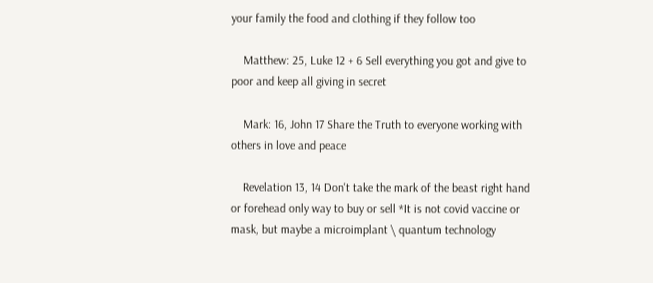your family the food and clothing if they follow too

    Matthew: 25, Luke 12 + 6 Sell everything you got and give to poor and keep all giving in secret

    Mark: 16, John 17 Share the Truth to everyone working with others in love and peace

    Revelation 13, 14 Don't take the mark of the beast right hand or forehead only way to buy or sell *It is not covid vaccine or mask, but maybe a microimplant \ quantum technology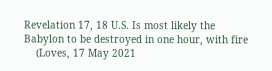Revelation 17, 18 U.S. Is most likely the Babylon to be destroyed in one hour, with fire
    (Loves, 17 May 2021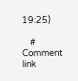19:25)

    # Comment link